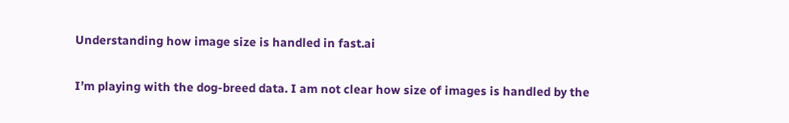Understanding how image size is handled in fast.ai

I’m playing with the dog-breed data. I am not clear how size of images is handled by the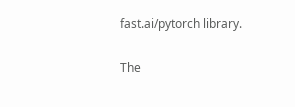fast.ai/pytorch library.

The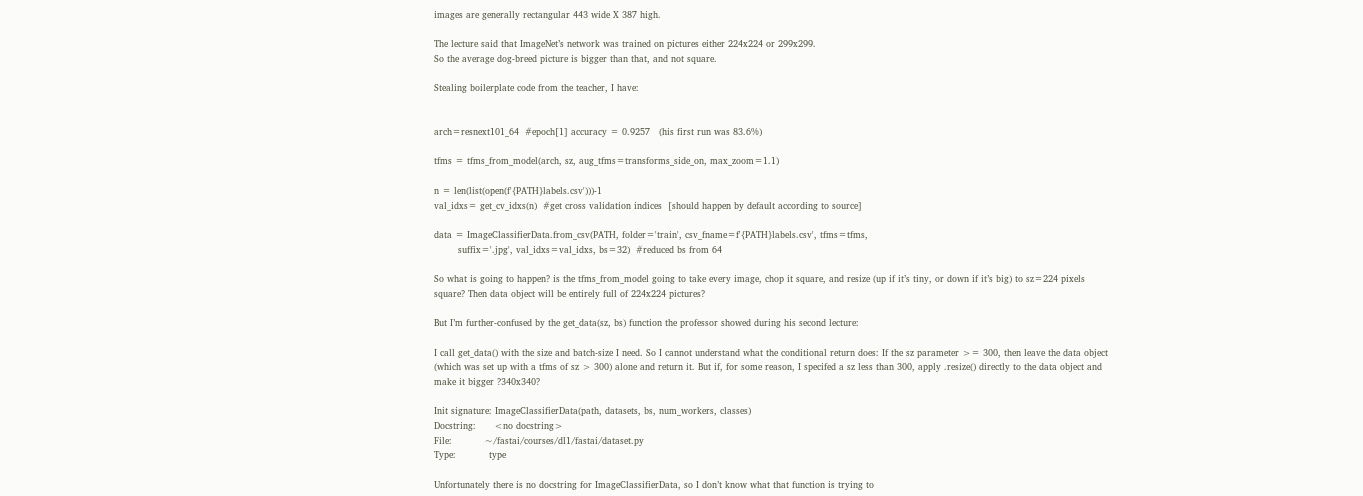images are generally rectangular 443 wide X 387 high.

The lecture said that ImageNet’s network was trained on pictures either 224x224 or 299x299.
So the average dog-breed picture is bigger than that, and not square.

Stealing boilerplate code from the teacher, I have:


arch=resnext101_64  #epoch[1] accuracy = 0.9257   (his first run was 83.6%)

tfms = tfms_from_model(arch, sz, aug_tfms=transforms_side_on, max_zoom=1.1)

n = len(list(open(f'{PATH}labels.csv')))-1
val_idxs= get_cv_idxs(n)  #get cross validation indices  [should happen by default according to source]

data = ImageClassifierData.from_csv(PATH, folder='train', csv_fname=f'{PATH}labels.csv', tfms=tfms,
        suffix='.jpg', val_idxs=val_idxs, bs=32)  #reduced bs from 64

So what is going to happen? is the tfms_from_model going to take every image, chop it square, and resize (up if it’s tiny, or down if it’s big) to sz=224 pixels square? Then data object will be entirely full of 224x224 pictures?

But I’m further-confused by the get_data(sz, bs) function the professor showed during his second lecture:

I call get_data() with the size and batch-size I need. So I cannot understand what the conditional return does: If the sz parameter >= 300, then leave the data object (which was set up with a tfms of sz > 300) alone and return it. But if, for some reason, I specifed a sz less than 300, apply .resize() directly to the data object and make it bigger ?340x340?

Init signature: ImageClassifierData(path, datasets, bs, num_workers, classes)
Docstring:      <no docstring>
File:           ~/fastai/courses/dl1/fastai/dataset.py
Type:           type

Unfortunately there is no docstring for ImageClassifierData, so I don’t know what that function is trying to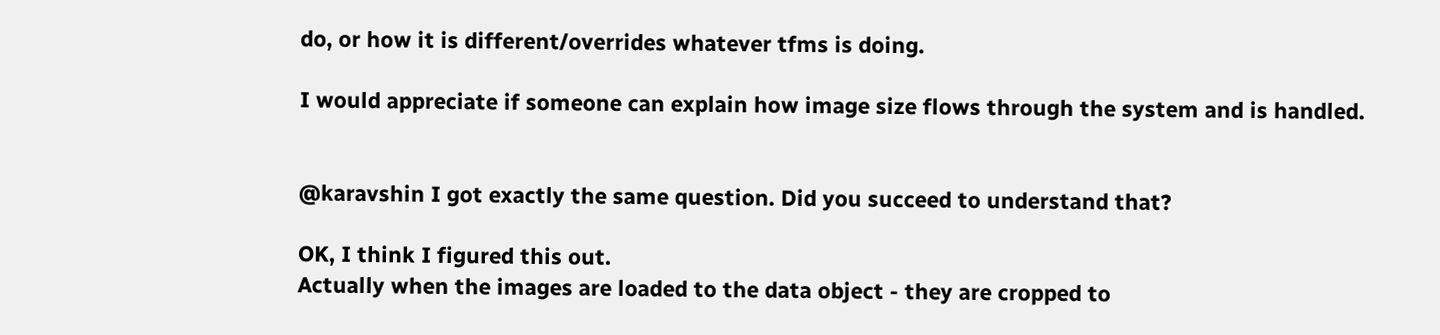do, or how it is different/overrides whatever tfms is doing.

I would appreciate if someone can explain how image size flows through the system and is handled.


@karavshin I got exactly the same question. Did you succeed to understand that?

OK, I think I figured this out.
Actually when the images are loaded to the data object - they are cropped to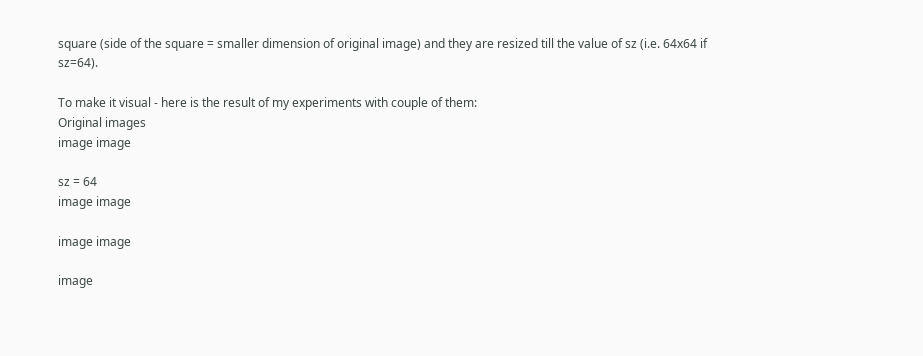square (side of the square = smaller dimension of original image) and they are resized till the value of sz (i.e. 64x64 if sz=64).

To make it visual - here is the result of my experiments with couple of them:
Original images
image image

sz = 64
image image

image image

image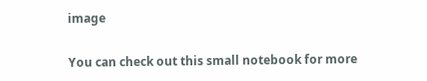image

You can check out this small notebook for more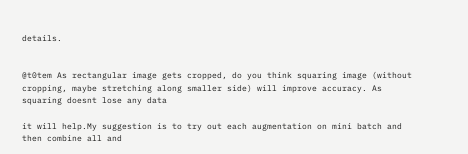details.


@t0tem As rectangular image gets cropped, do you think squaring image (without cropping, maybe stretching along smaller side) will improve accuracy. As squaring doesnt lose any data

it will help.My suggestion is to try out each augmentation on mini batch and then combine all and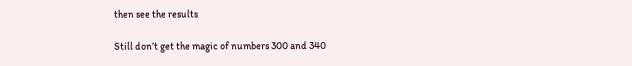then see the results

Still don’t get the magic of numbers 300 and 340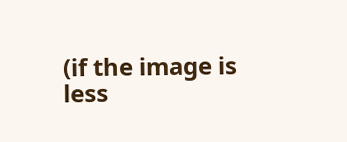(if the image is less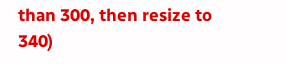than 300, then resize to 340)